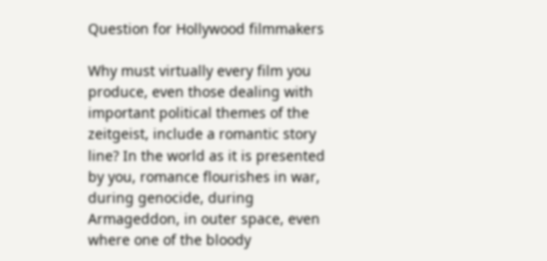Question for Hollywood filmmakers

Why must virtually every film you produce, even those dealing with important political themes of the zeitgeist, include a romantic story line? In the world as it is presented by you, romance flourishes in war, during genocide, during Armageddon, in outer space, even where one of the bloody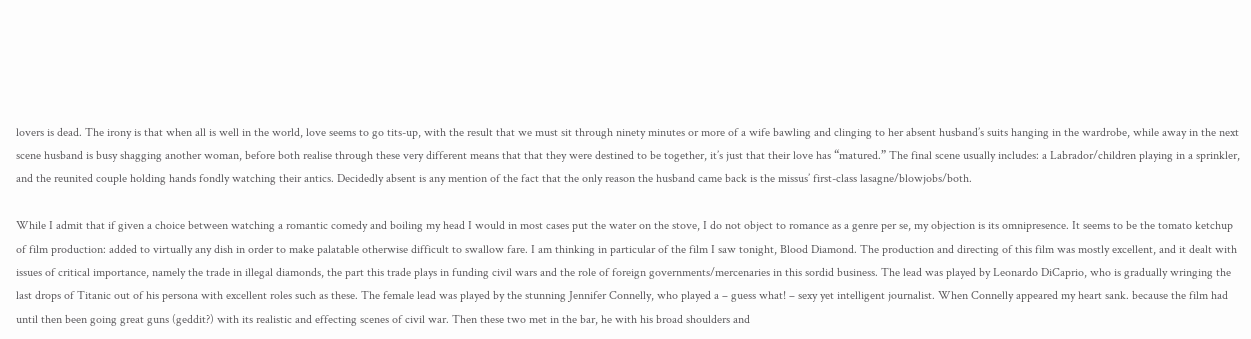lovers is dead. The irony is that when all is well in the world, love seems to go tits-up, with the result that we must sit through ninety minutes or more of a wife bawling and clinging to her absent husband’s suits hanging in the wardrobe, while away in the next scene husband is busy shagging another woman, before both realise through these very different means that that they were destined to be together, it’s just that their love has “matured.” The final scene usually includes: a Labrador/children playing in a sprinkler, and the reunited couple holding hands fondly watching their antics. Decidedly absent is any mention of the fact that the only reason the husband came back is the missus’ first-class lasagne/blowjobs/both.

While I admit that if given a choice between watching a romantic comedy and boiling my head I would in most cases put the water on the stove, I do not object to romance as a genre per se, my objection is its omnipresence. It seems to be the tomato ketchup of film production: added to virtually any dish in order to make palatable otherwise difficult to swallow fare. I am thinking in particular of the film I saw tonight, Blood Diamond. The production and directing of this film was mostly excellent, and it dealt with issues of critical importance, namely the trade in illegal diamonds, the part this trade plays in funding civil wars and the role of foreign governments/mercenaries in this sordid business. The lead was played by Leonardo DiCaprio, who is gradually wringing the last drops of Titanic out of his persona with excellent roles such as these. The female lead was played by the stunning Jennifer Connelly, who played a – guess what! – sexy yet intelligent journalist. When Connelly appeared my heart sank. because the film had until then been going great guns (geddit?) with its realistic and effecting scenes of civil war. Then these two met in the bar, he with his broad shoulders and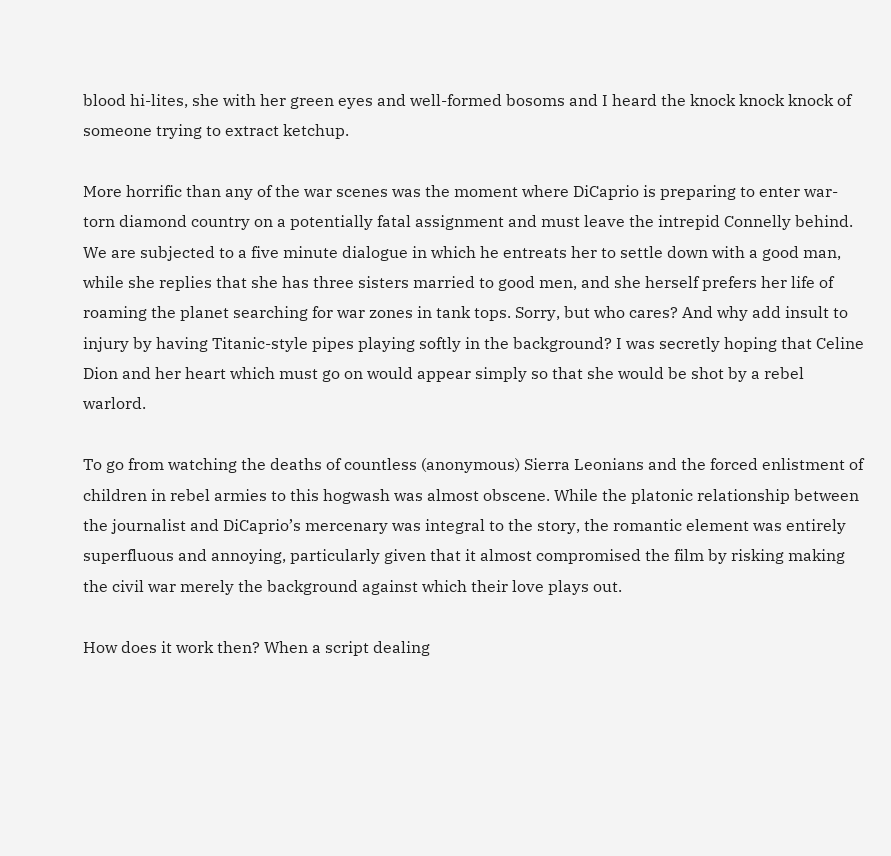blood hi-lites, she with her green eyes and well-formed bosoms and I heard the knock knock knock of someone trying to extract ketchup.

More horrific than any of the war scenes was the moment where DiCaprio is preparing to enter war-torn diamond country on a potentially fatal assignment and must leave the intrepid Connelly behind. We are subjected to a five minute dialogue in which he entreats her to settle down with a good man, while she replies that she has three sisters married to good men, and she herself prefers her life of roaming the planet searching for war zones in tank tops. Sorry, but who cares? And why add insult to injury by having Titanic-style pipes playing softly in the background? I was secretly hoping that Celine Dion and her heart which must go on would appear simply so that she would be shot by a rebel warlord.

To go from watching the deaths of countless (anonymous) Sierra Leonians and the forced enlistment of children in rebel armies to this hogwash was almost obscene. While the platonic relationship between the journalist and DiCaprio’s mercenary was integral to the story, the romantic element was entirely superfluous and annoying, particularly given that it almost compromised the film by risking making the civil war merely the background against which their love plays out.

How does it work then? When a script dealing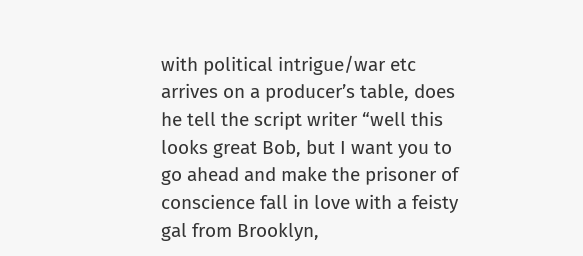with political intrigue/war etc arrives on a producer’s table, does he tell the script writer “well this looks great Bob, but I want you to go ahead and make the prisoner of conscience fall in love with a feisty gal from Brooklyn,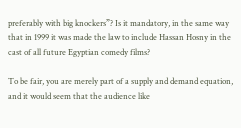preferably with big knockers”? Is it mandatory, in the same way that in 1999 it was made the law to include Hassan Hosny in the cast of all future Egyptian comedy films?

To be fair, you are merely part of a supply and demand equation, and it would seem that the audience like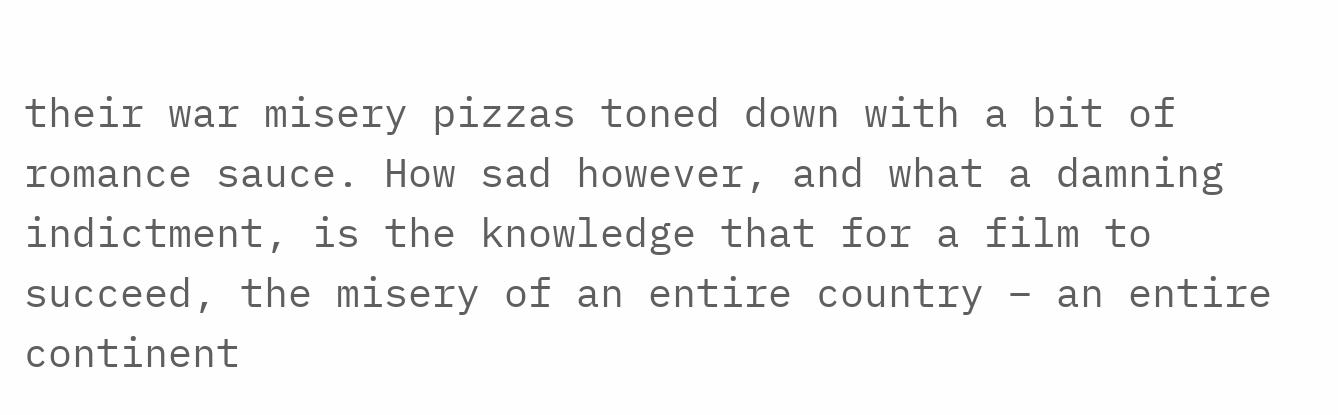their war misery pizzas toned down with a bit of romance sauce. How sad however, and what a damning indictment, is the knowledge that for a film to succeed, the misery of an entire country – an entire continent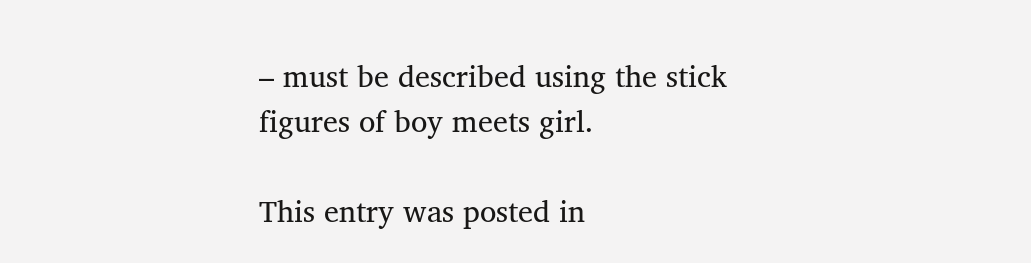– must be described using the stick figures of boy meets girl.

This entry was posted in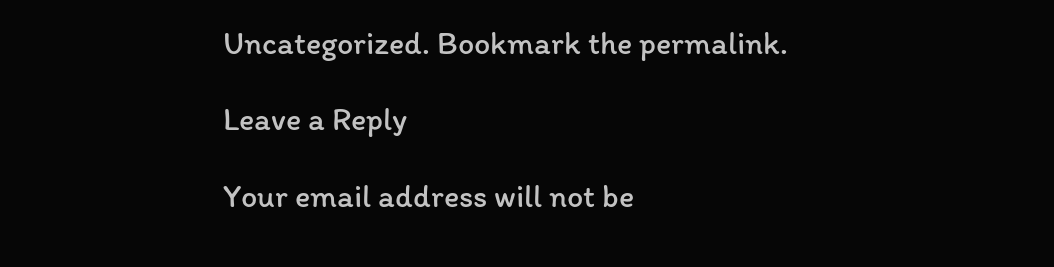Uncategorized. Bookmark the permalink.

Leave a Reply

Your email address will not be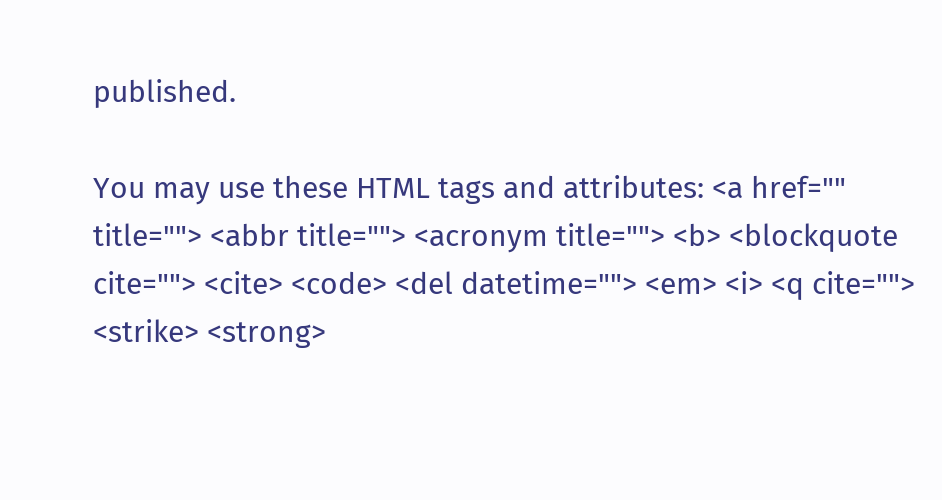published.

You may use these HTML tags and attributes: <a href="" title=""> <abbr title=""> <acronym title=""> <b> <blockquote cite=""> <cite> <code> <del datetime=""> <em> <i> <q cite=""> <strike> <strong>